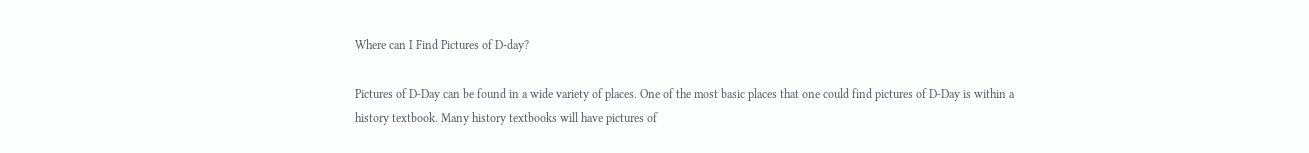Where can I Find Pictures of D-day?

Pictures of D-Day can be found in a wide variety of places. One of the most basic places that one could find pictures of D-Day is within a history textbook. Many history textbooks will have pictures of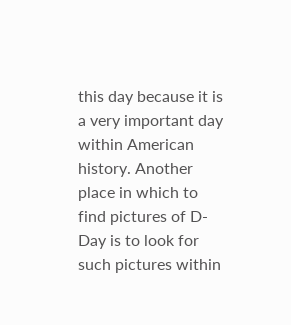this day because it is a very important day within American history. Another place in which to find pictures of D-Day is to look for such pictures within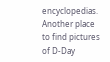encyclopedias. Another place to find pictures of D-Day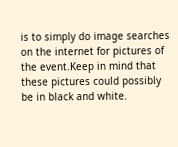is to simply do image searches on the internet for pictures of the event.Keep in mind that these pictures could possibly be in black and white.